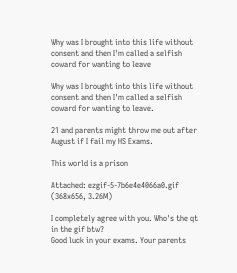Why was I brought into this life without consent and then I'm called a selfish coward for wanting to leave

Why was I brought into this life without consent and then I'm called a selfish coward for wanting to leave.

21 and parents might throw me out after August if I fail my HS Exams.

This world is a prison

Attached: ezgif-5-7b6e4e4066a0.gif (368x656, 3.26M)

I completely agree with you. Who's the qt in the gif btw?
Good luck in your exams. Your parents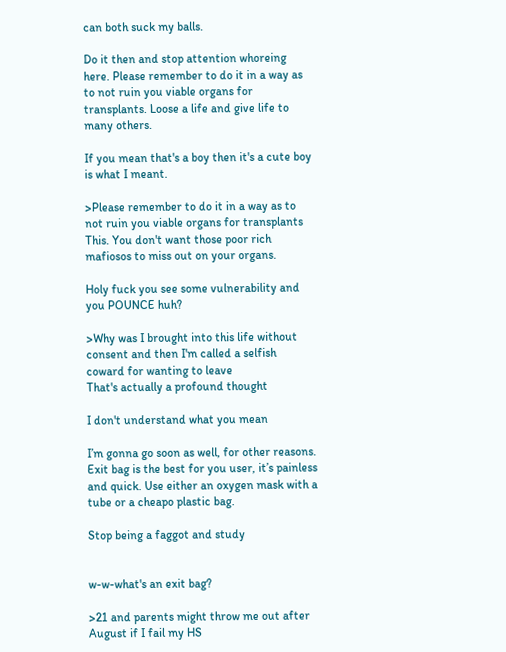can both suck my balls.

Do it then and stop attention whoreing here. Please remember to do it in a way as to not ruin you viable organs for transplants. Loose a life and give life to many others.

If you mean that's a boy then it's a cute boy is what I meant.

>Please remember to do it in a way as to not ruin you viable organs for transplants
This. You don't want those poor rich mafiosos to miss out on your organs.

Holy fuck you see some vulnerability and you POUNCE huh?

>Why was I brought into this life without consent and then I'm called a selfish coward for wanting to leave
That's actually a profound thought

I don't understand what you mean

I’m gonna go soon as well, for other reasons.
Exit bag is the best for you user, it’s painless and quick. Use either an oxygen mask with a tube or a cheapo plastic bag.

Stop being a faggot and study


w-w-what's an exit bag?

>21 and parents might throw me out after August if I fail my HS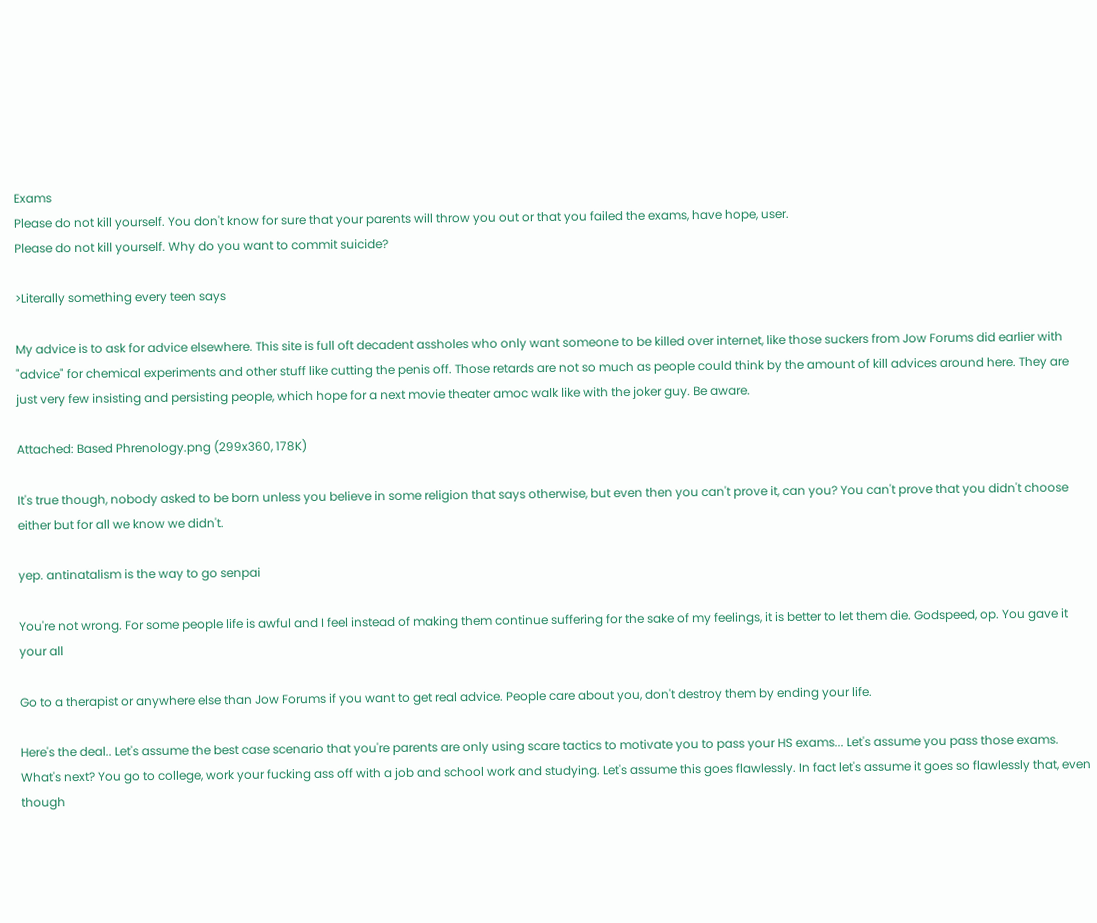Exams
Please do not kill yourself. You don't know for sure that your parents will throw you out or that you failed the exams, have hope, user.
Please do not kill yourself. Why do you want to commit suicide?

>Literally something every teen says

My advice is to ask for advice elsewhere. This site is full oft decadent assholes who only want someone to be killed over internet, like those suckers from Jow Forums did earlier with "advice" for chemical experiments and other stuff like cutting the penis off. Those retards are not so much as people could think by the amount of kill advices around here. They are just very few insisting and persisting people, which hope for a next movie theater amoc walk like with the joker guy. Be aware.

Attached: Based Phrenology.png (299x360, 178K)

It's true though, nobody asked to be born unless you believe in some religion that says otherwise, but even then you can't prove it, can you? You can't prove that you didn't choose either but for all we know we didn't.

yep. antinatalism is the way to go senpai

You're not wrong. For some people life is awful and I feel instead of making them continue suffering for the sake of my feelings, it is better to let them die. Godspeed, op. You gave it your all

Go to a therapist or anywhere else than Jow Forums if you want to get real advice. People care about you, don't destroy them by ending your life.

Here's the deal.. Let's assume the best case scenario that you're parents are only using scare tactics to motivate you to pass your HS exams... Let's assume you pass those exams. What's next? You go to college, work your fucking ass off with a job and school work and studying. Let's assume this goes flawlessly. In fact let's assume it goes so flawlessly that, even though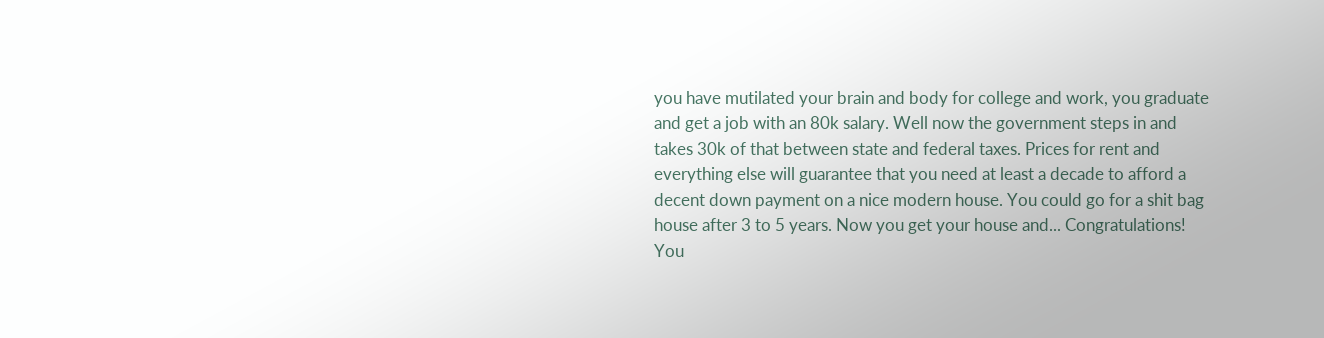you have mutilated your brain and body for college and work, you graduate and get a job with an 80k salary. Well now the government steps in and takes 30k of that between state and federal taxes. Prices for rent and everything else will guarantee that you need at least a decade to afford a decent down payment on a nice modern house. You could go for a shit bag house after 3 to 5 years. Now you get your house and... Congratulations! You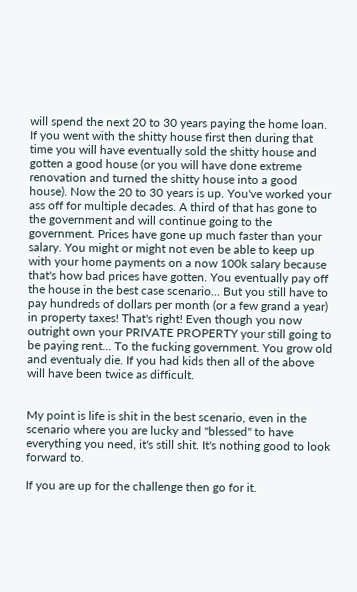will spend the next 20 to 30 years paying the home loan. If you went with the shitty house first then during that time you will have eventually sold the shitty house and gotten a good house (or you will have done extreme renovation and turned the shitty house into a good house). Now the 20 to 30 years is up. You've worked your ass off for multiple decades. A third of that has gone to the government and will continue going to the government. Prices have gone up much faster than your salary. You might or might not even be able to keep up with your home payments on a now 100k salary because that's how bad prices have gotten. You eventually pay off the house in the best case scenario... But you still have to pay hundreds of dollars per month (or a few grand a year) in property taxes! That's right! Even though you now outright own your PRIVATE PROPERTY your still going to be paying rent... To the fucking government. You grow old and eventualy die. If you had kids then all of the above will have been twice as difficult.


My point is life is shit in the best scenario, even in the scenario where you are lucky and "blessed" to have everything you need, it's still shit. It's nothing good to look forward to.

If you are up for the challenge then go for it.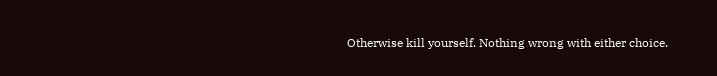Otherwise kill yourself. Nothing wrong with either choice.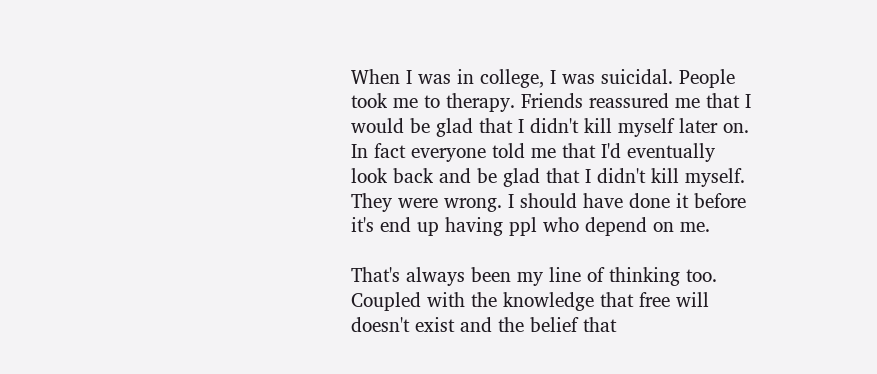When I was in college, I was suicidal. People took me to therapy. Friends reassured me that I would be glad that I didn't kill myself later on. In fact everyone told me that I'd eventually look back and be glad that I didn't kill myself. They were wrong. I should have done it before it's end up having ppl who depend on me.

That's always been my line of thinking too. Coupled with the knowledge that free will doesn't exist and the belief that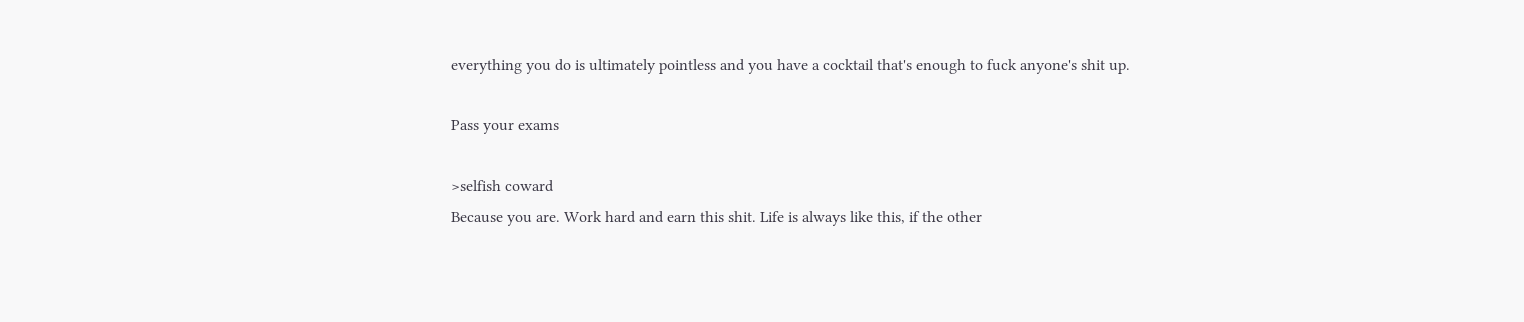everything you do is ultimately pointless and you have a cocktail that's enough to fuck anyone's shit up.

Pass your exams

>selfish coward
Because you are. Work hard and earn this shit. Life is always like this, if the other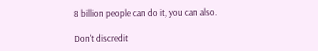8 billion people can do it, you can also.

Don't discredit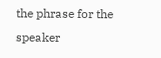the phrase for the speaker